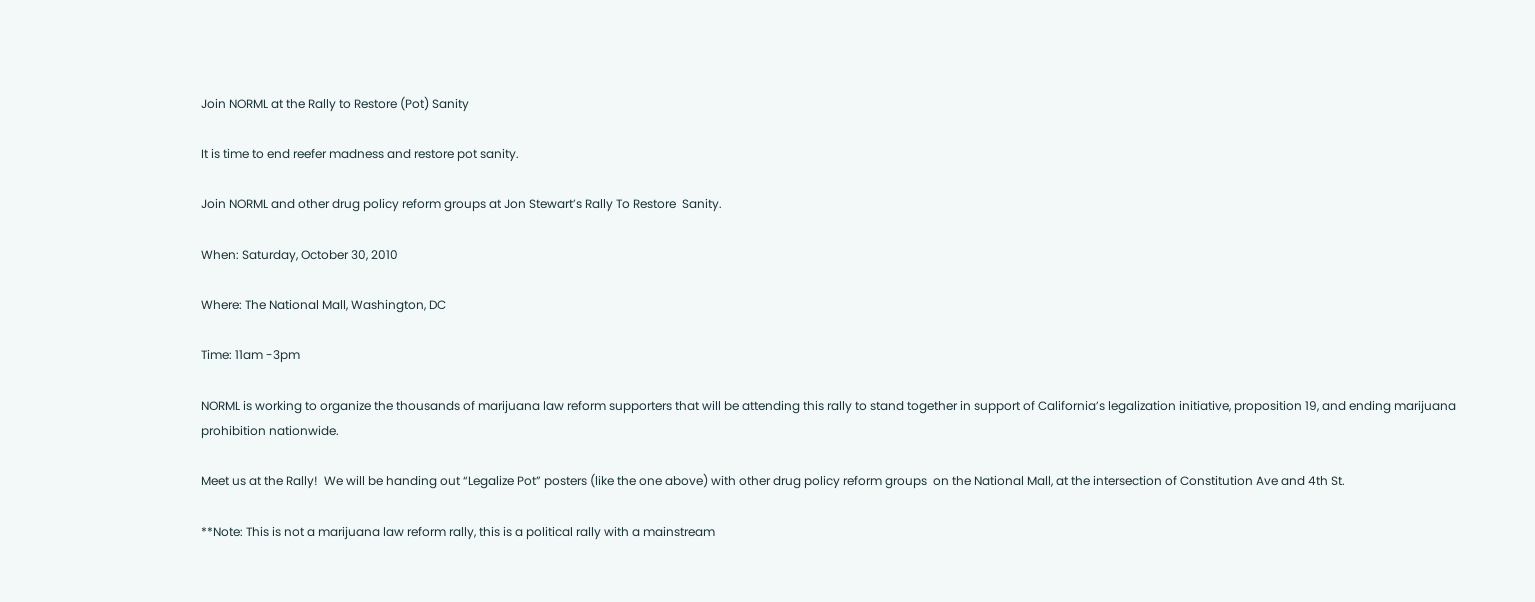Join NORML at the Rally to Restore (Pot) Sanity

It is time to end reefer madness and restore pot sanity.

Join NORML and other drug policy reform groups at Jon Stewart’s Rally To Restore  Sanity.

When: Saturday, October 30, 2010

Where: The National Mall, Washington, DC

Time: 11am -3pm

NORML is working to organize the thousands of marijuana law reform supporters that will be attending this rally to stand together in support of California’s legalization initiative, proposition 19, and ending marijuana  prohibition nationwide.

Meet us at the Rally!  We will be handing out “Legalize Pot” posters (like the one above) with other drug policy reform groups  on the National Mall, at the intersection of Constitution Ave and 4th St.

**Note: This is not a marijuana law reform rally, this is a political rally with a mainstream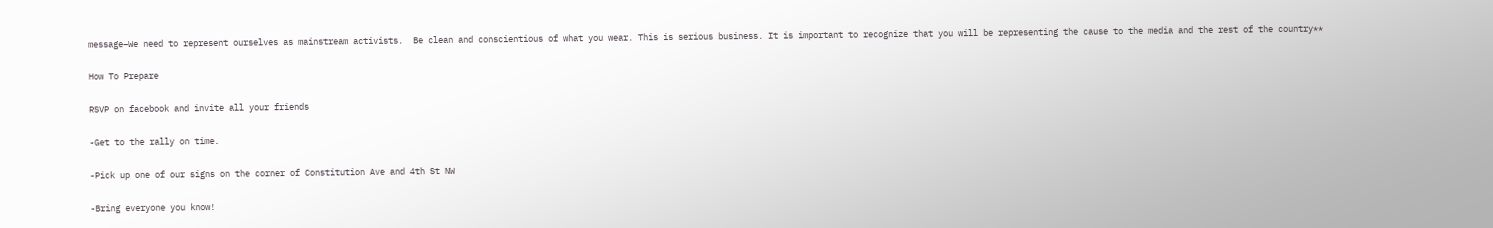message–We need to represent ourselves as mainstream activists.  Be clean and conscientious of what you wear. This is serious business. It is important to recognize that you will be representing the cause to the media and the rest of the country**

How To Prepare

RSVP on facebook and invite all your friends

-Get to the rally on time.

-Pick up one of our signs on the corner of Constitution Ave and 4th St NW

-Bring everyone you know!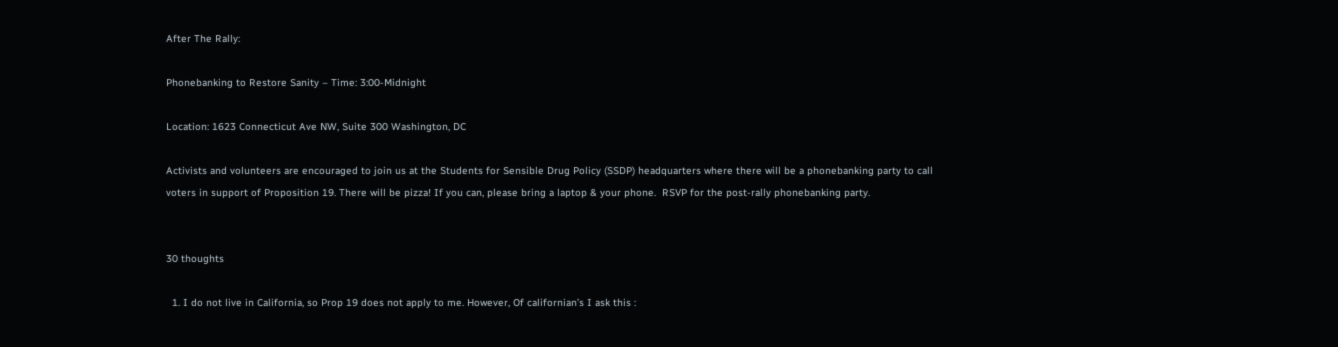After The Rally:

Phonebanking to Restore Sanity – Time: 3:00-Midnight

Location: 1623 Connecticut Ave NW, Suite 300 Washington, DC

Activists and volunteers are encouraged to join us at the Students for Sensible Drug Policy (SSDP) headquarters where there will be a phonebanking party to call voters in support of Proposition 19. There will be pizza! If you can, please bring a laptop & your phone.  RSVP for the post-rally phonebanking party.


30 thoughts

  1. I do not live in California, so Prop 19 does not apply to me. However, Of californian’s I ask this :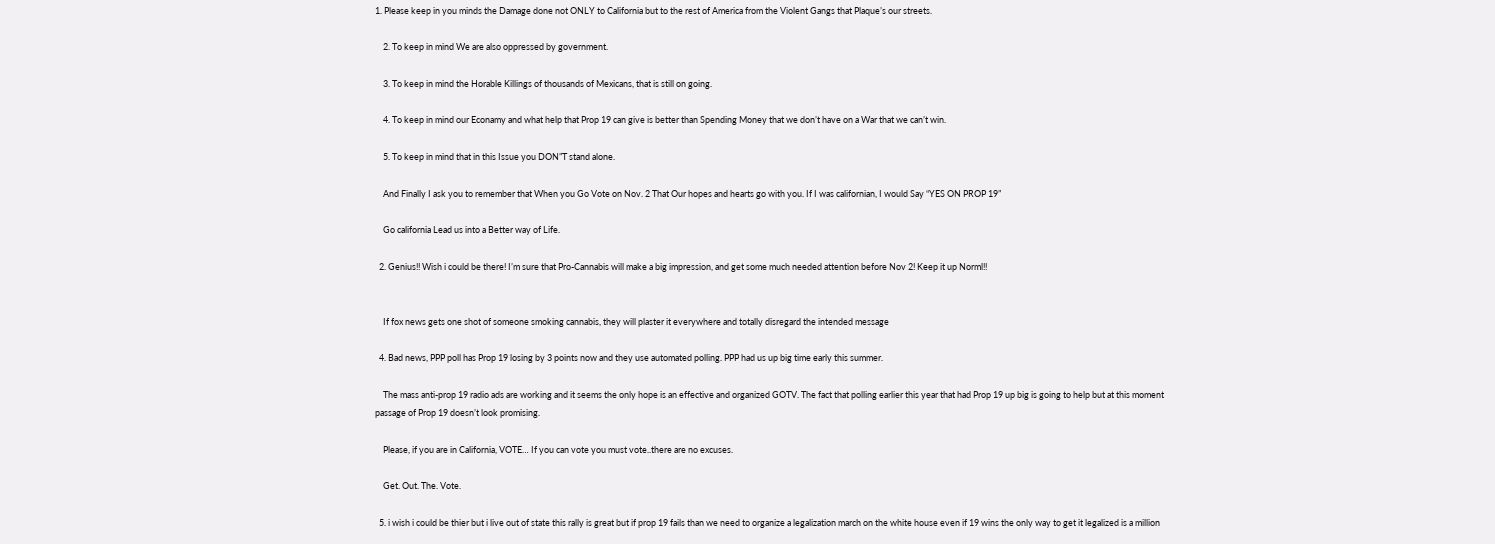1. Please keep in you minds the Damage done not ONLY to California but to the rest of America from the Violent Gangs that Plaque’s our streets.

    2. To keep in mind We are also oppressed by government.

    3. To keep in mind the Horable Killings of thousands of Mexicans, that is still on going.

    4. To keep in mind our Econamy and what help that Prop 19 can give is better than Spending Money that we don’t have on a War that we can’t win.

    5. To keep in mind that in this Issue you DON”T stand alone.

    And Finally I ask you to remember that When you Go Vote on Nov. 2 That Our hopes and hearts go with you. If I was californian, I would Say “YES ON PROP 19”

    Go california Lead us into a Better way of Life.

  2. Genius!! Wish i could be there! I’m sure that Pro-Cannabis will make a big impression, and get some much needed attention before Nov 2! Keep it up Norml!!


    If fox news gets one shot of someone smoking cannabis, they will plaster it everywhere and totally disregard the intended message

  4. Bad news, PPP poll has Prop 19 losing by 3 points now and they use automated polling. PPP had us up big time early this summer.

    The mass anti-prop 19 radio ads are working and it seems the only hope is an effective and organized GOTV. The fact that polling earlier this year that had Prop 19 up big is going to help but at this moment passage of Prop 19 doesn’t look promising.

    Please, if you are in California, VOTE… If you can vote you must vote..there are no excuses.

    Get. Out. The. Vote.

  5. i wish i could be thier but i live out of state this rally is great but if prop 19 fails than we need to organize a legalization march on the white house even if 19 wins the only way to get it legalized is a million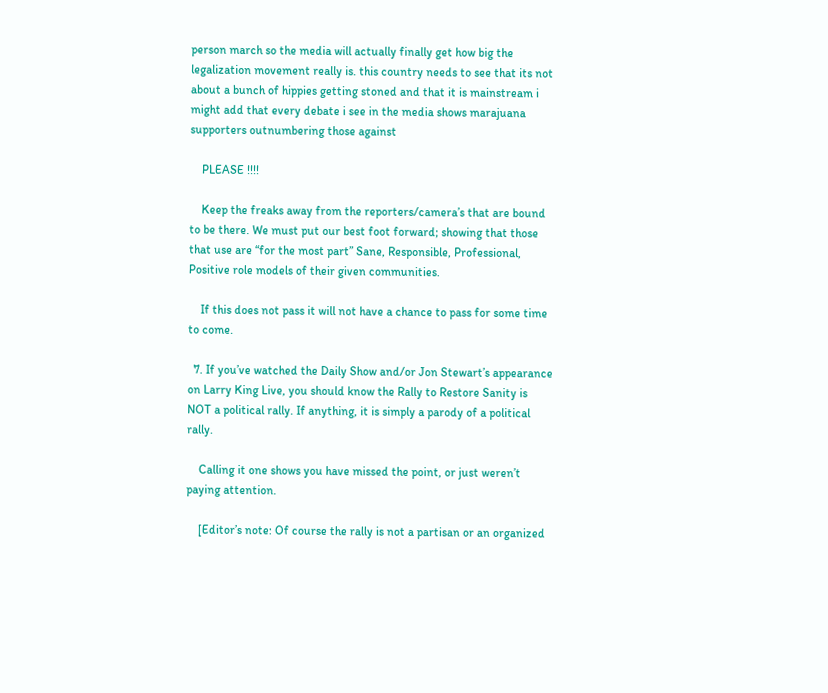person march so the media will actually finally get how big the legalization movement really is. this country needs to see that its not about a bunch of hippies getting stoned and that it is mainstream i might add that every debate i see in the media shows marajuana supporters outnumbering those against

    PLEASE !!!!

    Keep the freaks away from the reporters/camera’s that are bound to be there. We must put our best foot forward; showing that those that use are “for the most part” Sane, Responsible, Professional, Positive role models of their given communities.

    If this does not pass it will not have a chance to pass for some time to come.

  7. If you’ve watched the Daily Show and/or Jon Stewart’s appearance on Larry King Live, you should know the Rally to Restore Sanity is NOT a political rally. If anything, it is simply a parody of a political rally.

    Calling it one shows you have missed the point, or just weren’t paying attention.

    [Editor’s note: Of course the rally is not a partisan or an organized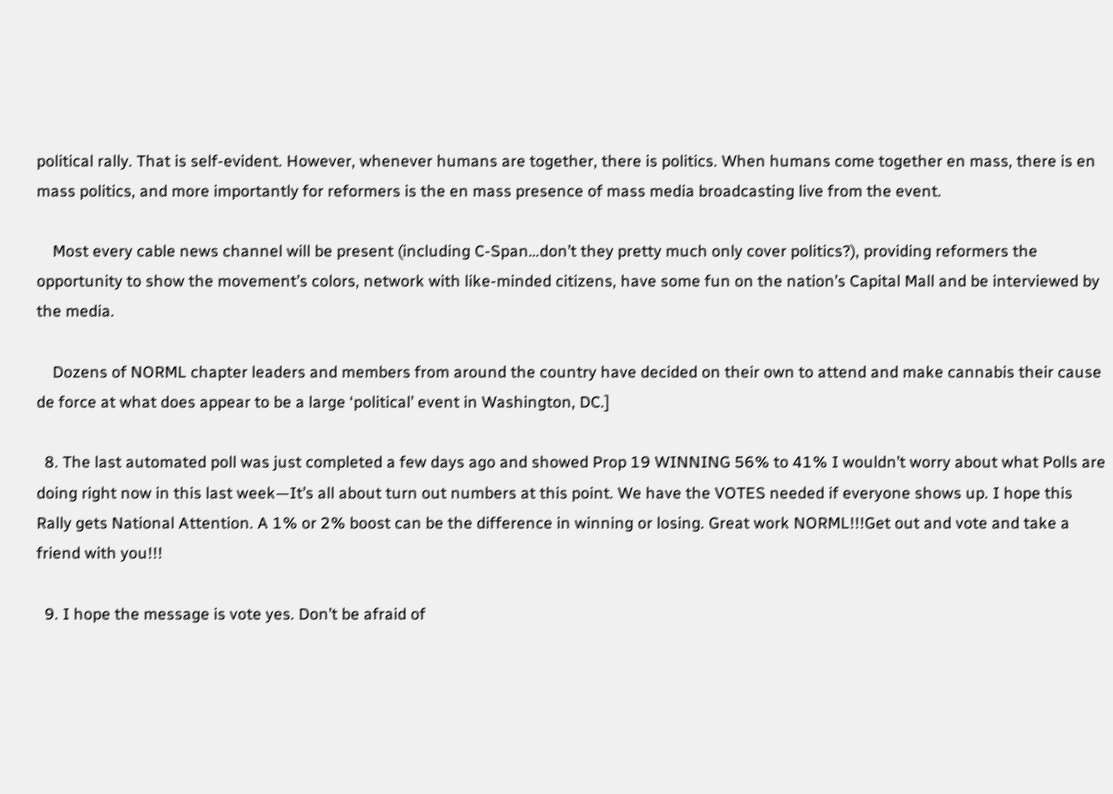political rally. That is self-evident. However, whenever humans are together, there is politics. When humans come together en mass, there is en mass politics, and more importantly for reformers is the en mass presence of mass media broadcasting live from the event.

    Most every cable news channel will be present (including C-Span…don’t they pretty much only cover politics?), providing reformers the opportunity to show the movement’s colors, network with like-minded citizens, have some fun on the nation’s Capital Mall and be interviewed by the media.

    Dozens of NORML chapter leaders and members from around the country have decided on their own to attend and make cannabis their cause de force at what does appear to be a large ‘political’ event in Washington, DC.]

  8. The last automated poll was just completed a few days ago and showed Prop 19 WINNING 56% to 41% I wouldn’t worry about what Polls are doing right now in this last week—It’s all about turn out numbers at this point. We have the VOTES needed if everyone shows up. I hope this Rally gets National Attention. A 1% or 2% boost can be the difference in winning or losing. Great work NORML!!!Get out and vote and take a friend with you!!!

  9. I hope the message is vote yes. Don’t be afraid of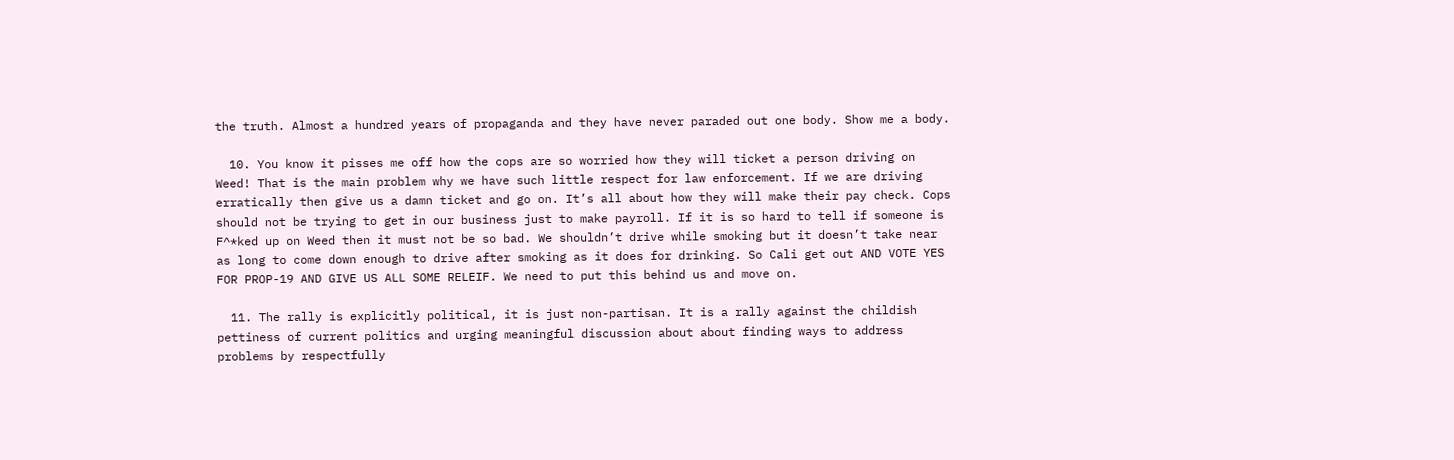the truth. Almost a hundred years of propaganda and they have never paraded out one body. Show me a body.

  10. You know it pisses me off how the cops are so worried how they will ticket a person driving on Weed! That is the main problem why we have such little respect for law enforcement. If we are driving erratically then give us a damn ticket and go on. It’s all about how they will make their pay check. Cops should not be trying to get in our business just to make payroll. If it is so hard to tell if someone is F^*ked up on Weed then it must not be so bad. We shouldn’t drive while smoking but it doesn’t take near as long to come down enough to drive after smoking as it does for drinking. So Cali get out AND VOTE YES FOR PROP-19 AND GIVE US ALL SOME RELEIF. We need to put this behind us and move on.

  11. The rally is explicitly political, it is just non-partisan. It is a rally against the childish pettiness of current politics and urging meaningful discussion about about finding ways to address problems by respectfully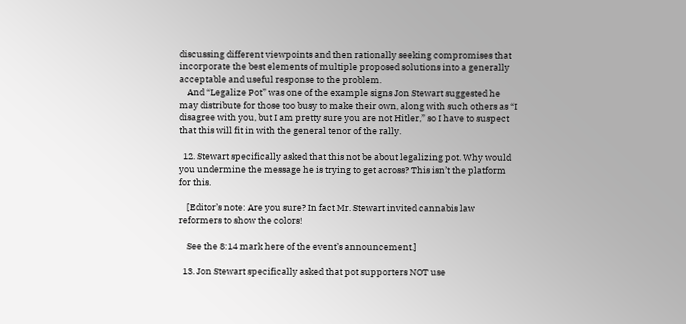discussing different viewpoints and then rationally seeking compromises that incorporate the best elements of multiple proposed solutions into a generally acceptable and useful response to the problem.
    And “Legalize Pot” was one of the example signs Jon Stewart suggested he may distribute for those too busy to make their own, along with such others as “I disagree with you, but I am pretty sure you are not Hitler,” so I have to suspect that this will fit in with the general tenor of the rally.

  12. Stewart specifically asked that this not be about legalizing pot. Why would you undermine the message he is trying to get across? This isn’t the platform for this.

    [Editor’s note: Are you sure? In fact Mr. Stewart invited cannabis law reformers to show the colors!

    See the 8:14 mark here of the event’s announcement.]

  13. Jon Stewart specifically asked that pot supporters NOT use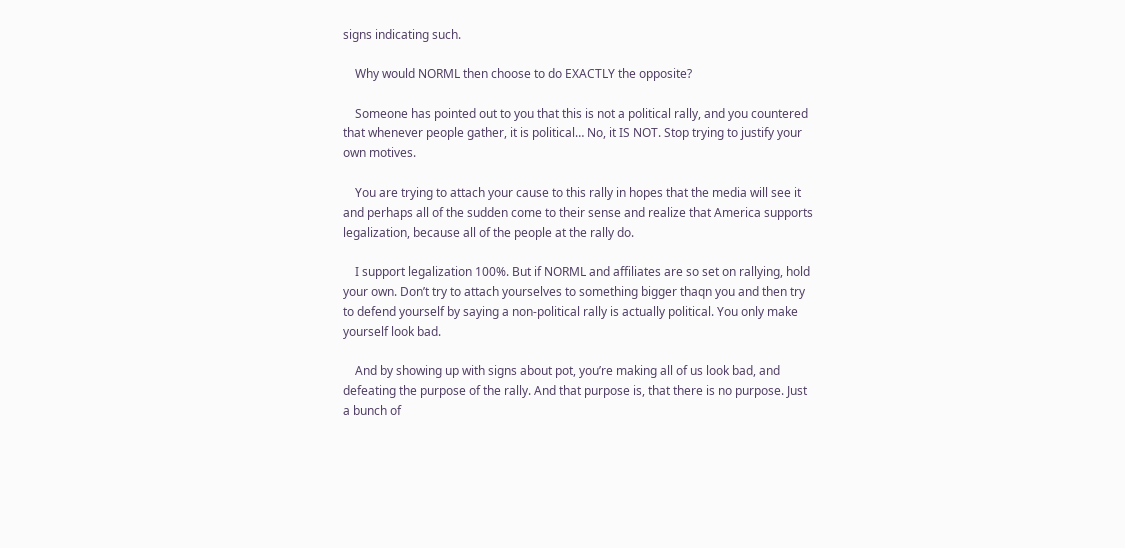signs indicating such.

    Why would NORML then choose to do EXACTLY the opposite?

    Someone has pointed out to you that this is not a political rally, and you countered that whenever people gather, it is political… No, it IS NOT. Stop trying to justify your own motives.

    You are trying to attach your cause to this rally in hopes that the media will see it and perhaps all of the sudden come to their sense and realize that America supports legalization, because all of the people at the rally do.

    I support legalization 100%. But if NORML and affiliates are so set on rallying, hold your own. Don’t try to attach yourselves to something bigger thaqn you and then try to defend yourself by saying a non-political rally is actually political. You only make yourself look bad.

    And by showing up with signs about pot, you’re making all of us look bad, and defeating the purpose of the rally. And that purpose is, that there is no purpose. Just a bunch of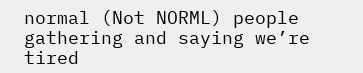normal (Not NORML) people gathering and saying we’re tired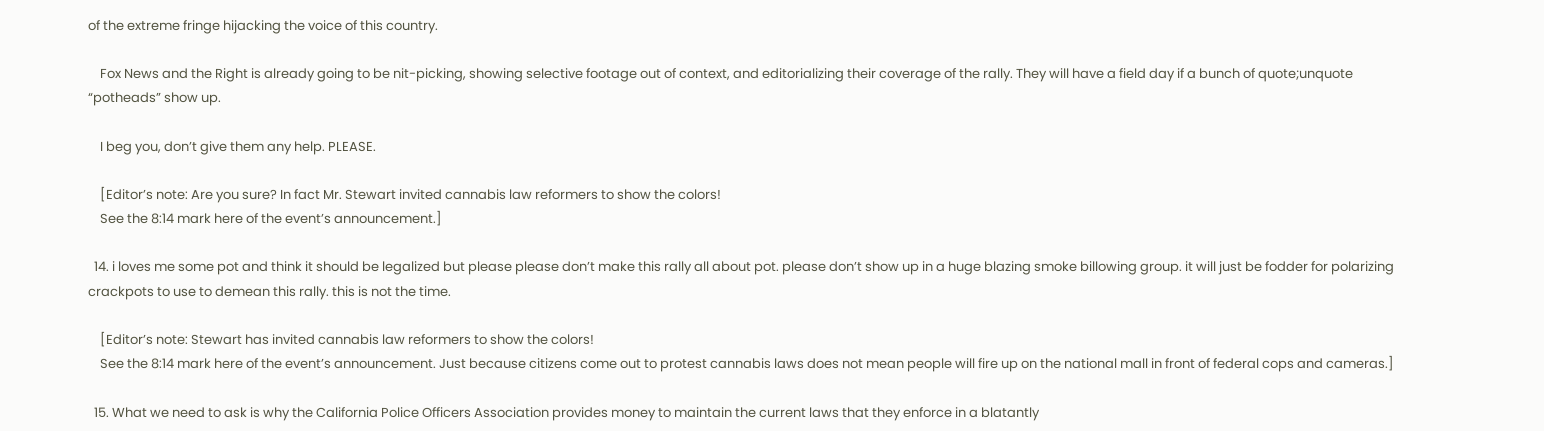of the extreme fringe hijacking the voice of this country.

    Fox News and the Right is already going to be nit-picking, showing selective footage out of context, and editorializing their coverage of the rally. They will have a field day if a bunch of quote;unquote “potheads” show up.

    I beg you, don’t give them any help. PLEASE.

    [Editor’s note: Are you sure? In fact Mr. Stewart invited cannabis law reformers to show the colors!
    See the 8:14 mark here of the event’s announcement.]

  14. i loves me some pot and think it should be legalized but please please don’t make this rally all about pot. please don’t show up in a huge blazing smoke billowing group. it will just be fodder for polarizing crackpots to use to demean this rally. this is not the time.

    [Editor’s note: Stewart has invited cannabis law reformers to show the colors!
    See the 8:14 mark here of the event’s announcement. Just because citizens come out to protest cannabis laws does not mean people will fire up on the national mall in front of federal cops and cameras.]

  15. What we need to ask is why the California Police Officers Association provides money to maintain the current laws that they enforce in a blatantly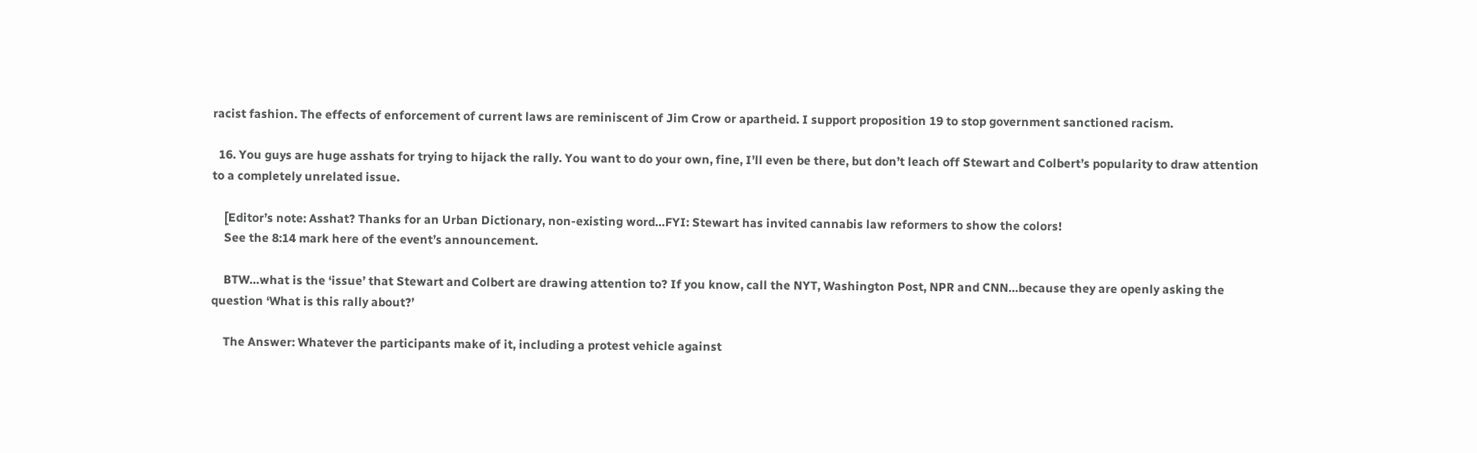racist fashion. The effects of enforcement of current laws are reminiscent of Jim Crow or apartheid. I support proposition 19 to stop government sanctioned racism.

  16. You guys are huge asshats for trying to hijack the rally. You want to do your own, fine, I’ll even be there, but don’t leach off Stewart and Colbert’s popularity to draw attention to a completely unrelated issue.

    [Editor’s note: Asshat? Thanks for an Urban Dictionary, non-existing word…FYI: Stewart has invited cannabis law reformers to show the colors!
    See the 8:14 mark here of the event’s announcement.

    BTW…what is the ‘issue’ that Stewart and Colbert are drawing attention to? If you know, call the NYT, Washington Post, NPR and CNN…because they are openly asking the question ‘What is this rally about?’

    The Answer: Whatever the participants make of it, including a protest vehicle against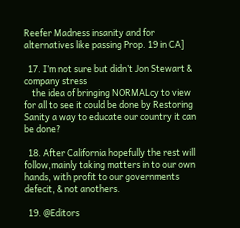Reefer Madness insanity and for alternatives like passing Prop. 19 in CA]

  17. I’m not sure but didn’t Jon Stewart & company stress
    the idea of bringing NORMALcy to view for all to see it could be done by Restoring Sanity a way to educate our country it can be done?

  18. After California hopefully the rest will follow,mainly taking matters in to our own hands, with profit to our governments defecit, & not anothers.

  19. @Editors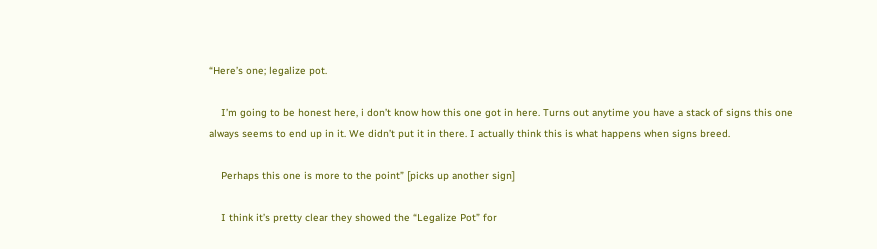“Here’s one; legalize pot.

    I’m going to be honest here, i don’t know how this one got in here. Turns out anytime you have a stack of signs this one always seems to end up in it. We didn’t put it in there. I actually think this is what happens when signs breed.

    Perhaps this one is more to the point” [picks up another sign]

    I think it’s pretty clear they showed the “Legalize Pot” for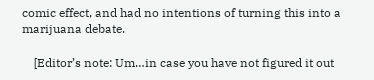comic effect, and had no intentions of turning this into a marijuana debate.

    [Editor’s note: Um…in case you have not figured it out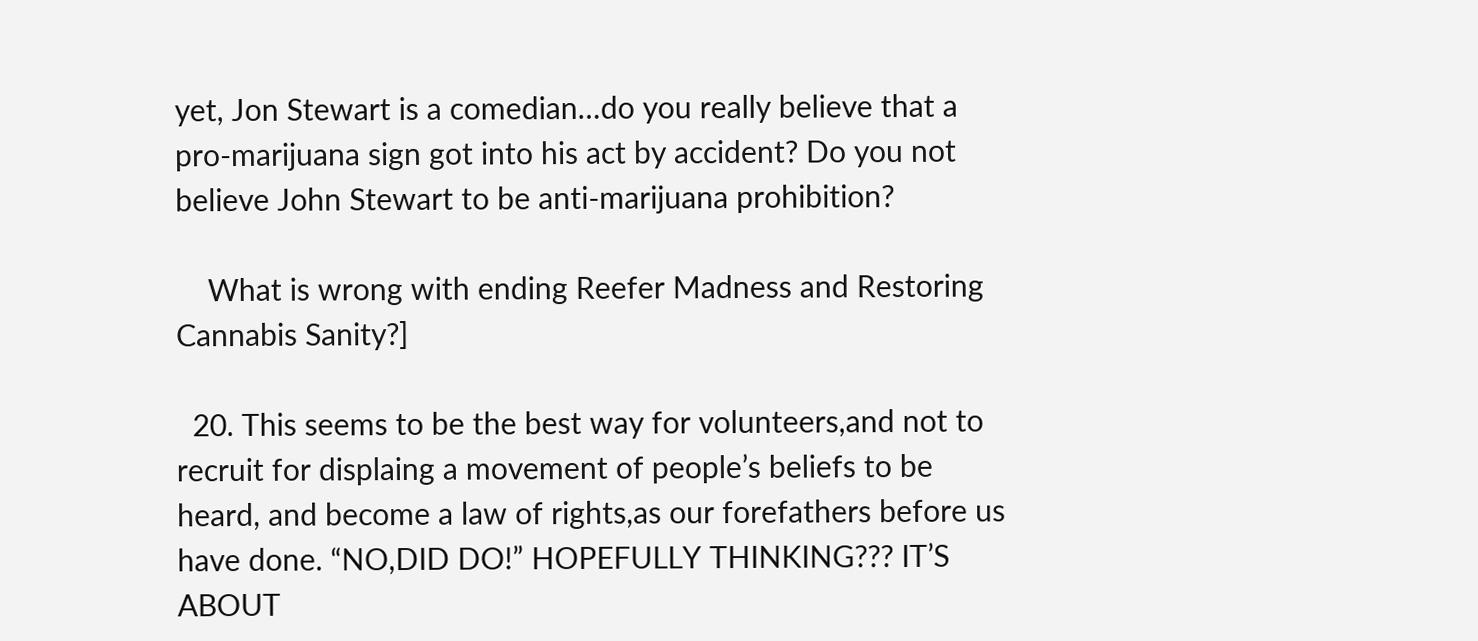yet, Jon Stewart is a comedian…do you really believe that a pro-marijuana sign got into his act by accident? Do you not believe John Stewart to be anti-marijuana prohibition?

    What is wrong with ending Reefer Madness and Restoring Cannabis Sanity?]

  20. This seems to be the best way for volunteers,and not to recruit for displaing a movement of people’s beliefs to be heard, and become a law of rights,as our forefathers before us have done. “NO,DID DO!” HOPEFULLY THINKING??? IT’S ABOUT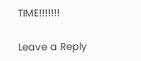TIME!!!!!!!

Leave a Reply